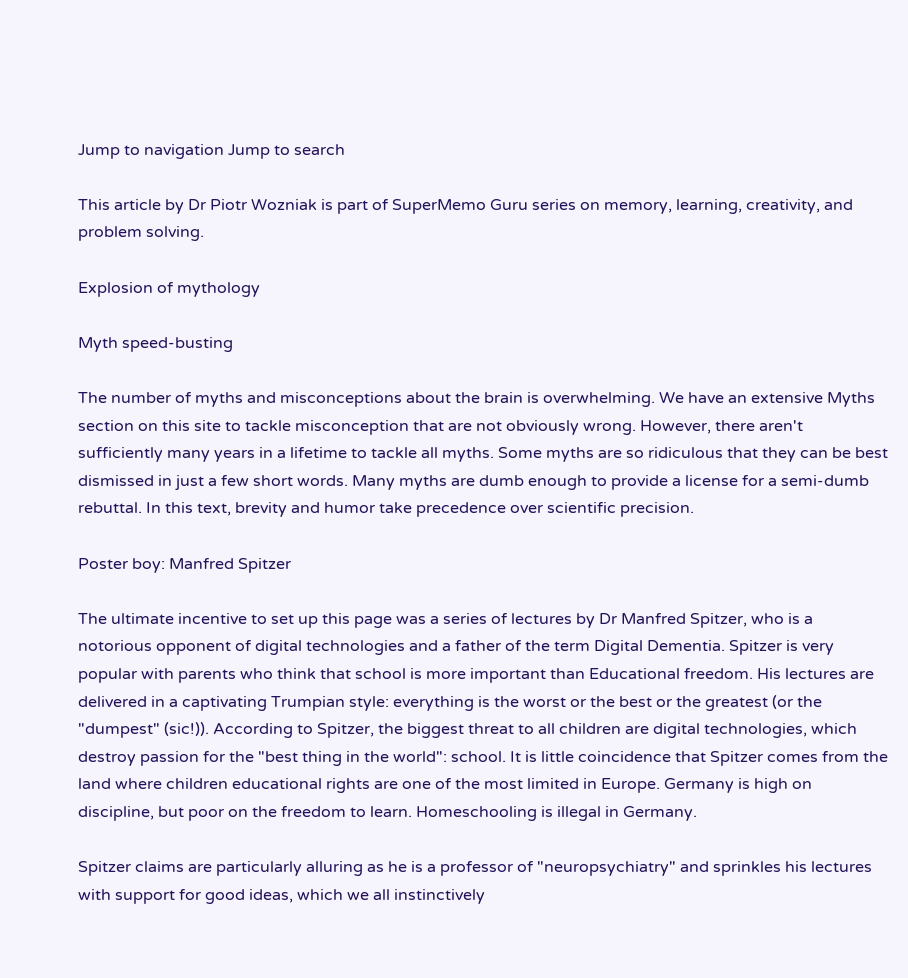Jump to navigation Jump to search

This article by Dr Piotr Wozniak is part of SuperMemo Guru series on memory, learning, creativity, and problem solving.

Explosion of mythology

Myth speed-busting

The number of myths and misconceptions about the brain is overwhelming. We have an extensive Myths section on this site to tackle misconception that are not obviously wrong. However, there aren't sufficiently many years in a lifetime to tackle all myths. Some myths are so ridiculous that they can be best dismissed in just a few short words. Many myths are dumb enough to provide a license for a semi-dumb rebuttal. In this text, brevity and humor take precedence over scientific precision.

Poster boy: Manfred Spitzer

The ultimate incentive to set up this page was a series of lectures by Dr Manfred Spitzer, who is a notorious opponent of digital technologies and a father of the term Digital Dementia. Spitzer is very popular with parents who think that school is more important than Educational freedom. His lectures are delivered in a captivating Trumpian style: everything is the worst or the best or the greatest (or the "dumpest" (sic!)). According to Spitzer, the biggest threat to all children are digital technologies, which destroy passion for the "best thing in the world": school. It is little coincidence that Spitzer comes from the land where children educational rights are one of the most limited in Europe. Germany is high on discipline, but poor on the freedom to learn. Homeschooling is illegal in Germany.

Spitzer claims are particularly alluring as he is a professor of "neuropsychiatry" and sprinkles his lectures with support for good ideas, which we all instinctively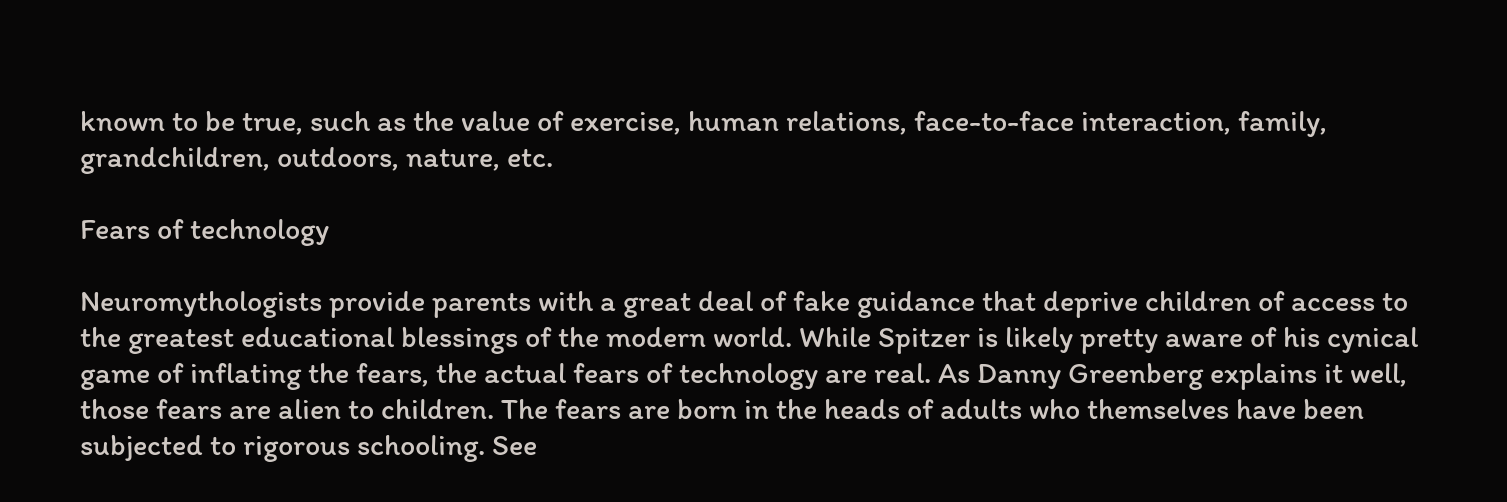known to be true, such as the value of exercise, human relations, face-to-face interaction, family, grandchildren, outdoors, nature, etc.

Fears of technology

Neuromythologists provide parents with a great deal of fake guidance that deprive children of access to the greatest educational blessings of the modern world. While Spitzer is likely pretty aware of his cynical game of inflating the fears, the actual fears of technology are real. As Danny Greenberg explains it well, those fears are alien to children. The fears are born in the heads of adults who themselves have been subjected to rigorous schooling. See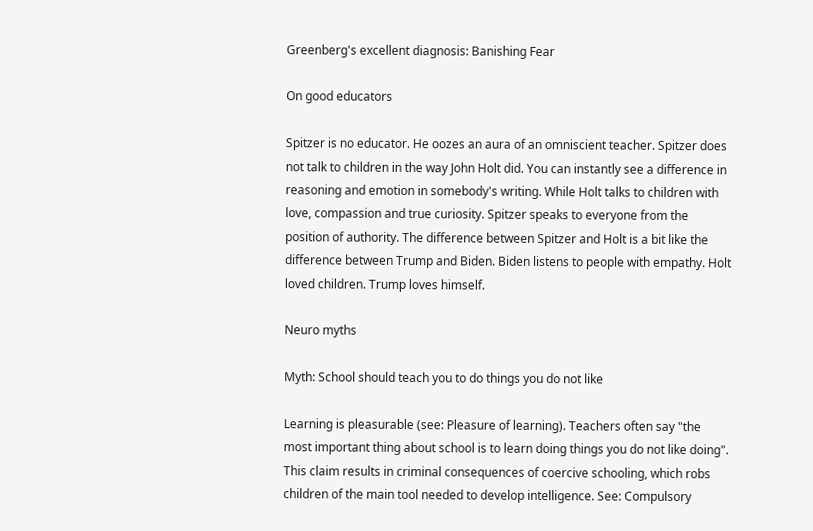Greenberg's excellent diagnosis: Banishing Fear

On good educators

Spitzer is no educator. He oozes an aura of an omniscient teacher. Spitzer does not talk to children in the way John Holt did. You can instantly see a difference in reasoning and emotion in somebody's writing. While Holt talks to children with love, compassion and true curiosity. Spitzer speaks to everyone from the position of authority. The difference between Spitzer and Holt is a bit like the difference between Trump and Biden. Biden listens to people with empathy. Holt loved children. Trump loves himself.

Neuro myths

Myth: School should teach you to do things you do not like

Learning is pleasurable (see: Pleasure of learning). Teachers often say "the most important thing about school is to learn doing things you do not like doing". This claim results in criminal consequences of coercive schooling, which robs children of the main tool needed to develop intelligence. See: Compulsory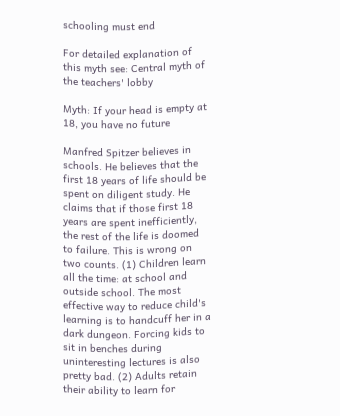schooling must end

For detailed explanation of this myth see: Central myth of the teachers' lobby

Myth: If your head is empty at 18, you have no future

Manfred Spitzer believes in schools. He believes that the first 18 years of life should be spent on diligent study. He claims that if those first 18 years are spent inefficiently, the rest of the life is doomed to failure. This is wrong on two counts. (1) Children learn all the time: at school and outside school. The most effective way to reduce child's learning is to handcuff her in a dark dungeon. Forcing kids to sit in benches during uninteresting lectures is also pretty bad. (2) Adults retain their ability to learn for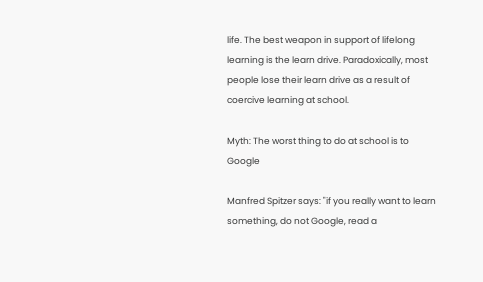life. The best weapon in support of lifelong learning is the learn drive. Paradoxically, most people lose their learn drive as a result of coercive learning at school.

Myth: The worst thing to do at school is to Google

Manfred Spitzer says: "if you really want to learn something, do not Google, read a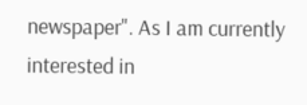newspaper". As I am currently interested in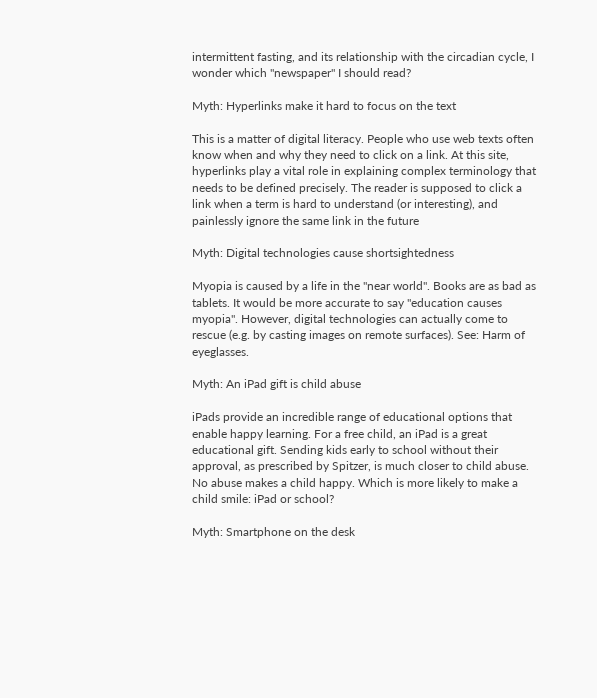intermittent fasting, and its relationship with the circadian cycle, I wonder which "newspaper" I should read?

Myth: Hyperlinks make it hard to focus on the text

This is a matter of digital literacy. People who use web texts often know when and why they need to click on a link. At this site, hyperlinks play a vital role in explaining complex terminology that needs to be defined precisely. The reader is supposed to click a link when a term is hard to understand (or interesting), and painlessly ignore the same link in the future

Myth: Digital technologies cause shortsightedness

Myopia is caused by a life in the "near world". Books are as bad as tablets. It would be more accurate to say "education causes myopia". However, digital technologies can actually come to rescue (e.g. by casting images on remote surfaces). See: Harm of eyeglasses.

Myth: An iPad gift is child abuse

iPads provide an incredible range of educational options that enable happy learning. For a free child, an iPad is a great educational gift. Sending kids early to school without their approval, as prescribed by Spitzer, is much closer to child abuse. No abuse makes a child happy. Which is more likely to make a child smile: iPad or school?

Myth: Smartphone on the desk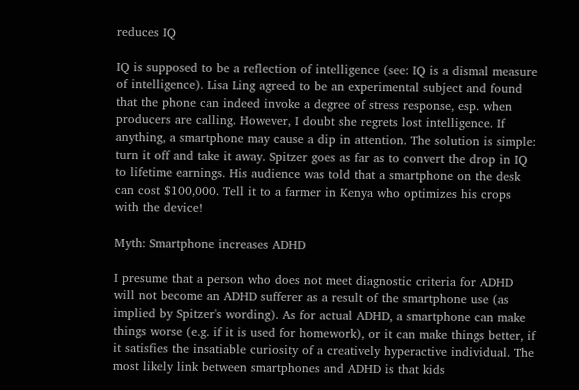reduces IQ

IQ is supposed to be a reflection of intelligence (see: IQ is a dismal measure of intelligence). Lisa Ling agreed to be an experimental subject and found that the phone can indeed invoke a degree of stress response, esp. when producers are calling. However, I doubt she regrets lost intelligence. If anything, a smartphone may cause a dip in attention. The solution is simple: turn it off and take it away. Spitzer goes as far as to convert the drop in IQ to lifetime earnings. His audience was told that a smartphone on the desk can cost $100,000. Tell it to a farmer in Kenya who optimizes his crops with the device!

Myth: Smartphone increases ADHD

I presume that a person who does not meet diagnostic criteria for ADHD will not become an ADHD sufferer as a result of the smartphone use (as implied by Spitzer's wording). As for actual ADHD, a smartphone can make things worse (e.g. if it is used for homework), or it can make things better, if it satisfies the insatiable curiosity of a creatively hyperactive individual. The most likely link between smartphones and ADHD is that kids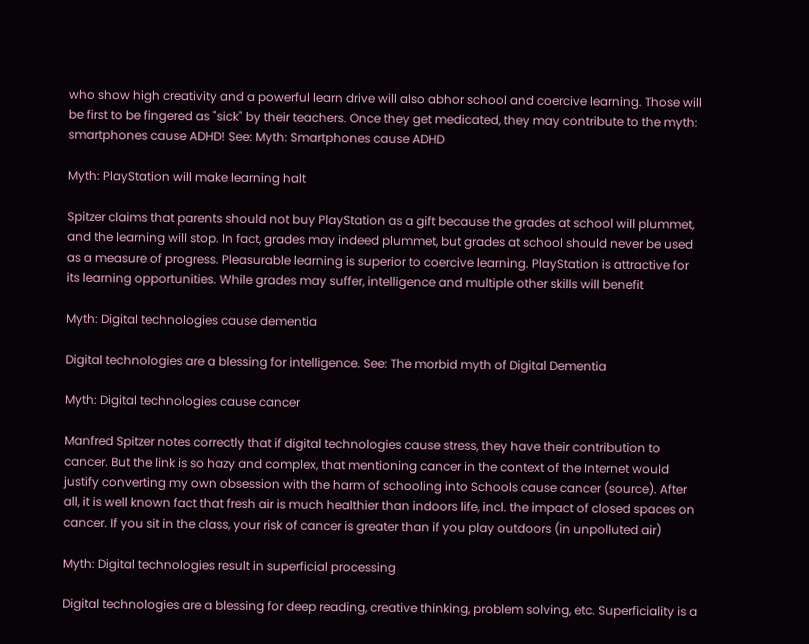who show high creativity and a powerful learn drive will also abhor school and coercive learning. Those will be first to be fingered as "sick" by their teachers. Once they get medicated, they may contribute to the myth: smartphones cause ADHD! See: Myth: Smartphones cause ADHD

Myth: PlayStation will make learning halt

Spitzer claims that parents should not buy PlayStation as a gift because the grades at school will plummet, and the learning will stop. In fact, grades may indeed plummet, but grades at school should never be used as a measure of progress. Pleasurable learning is superior to coercive learning. PlayStation is attractive for its learning opportunities. While grades may suffer, intelligence and multiple other skills will benefit

Myth: Digital technologies cause dementia

Digital technologies are a blessing for intelligence. See: The morbid myth of Digital Dementia

Myth: Digital technologies cause cancer

Manfred Spitzer notes correctly that if digital technologies cause stress, they have their contribution to cancer. But the link is so hazy and complex, that mentioning cancer in the context of the Internet would justify converting my own obsession with the harm of schooling into Schools cause cancer (source). After all, it is well known fact that fresh air is much healthier than indoors life, incl. the impact of closed spaces on cancer. If you sit in the class, your risk of cancer is greater than if you play outdoors (in unpolluted air)

Myth: Digital technologies result in superficial processing

Digital technologies are a blessing for deep reading, creative thinking, problem solving, etc. Superficiality is a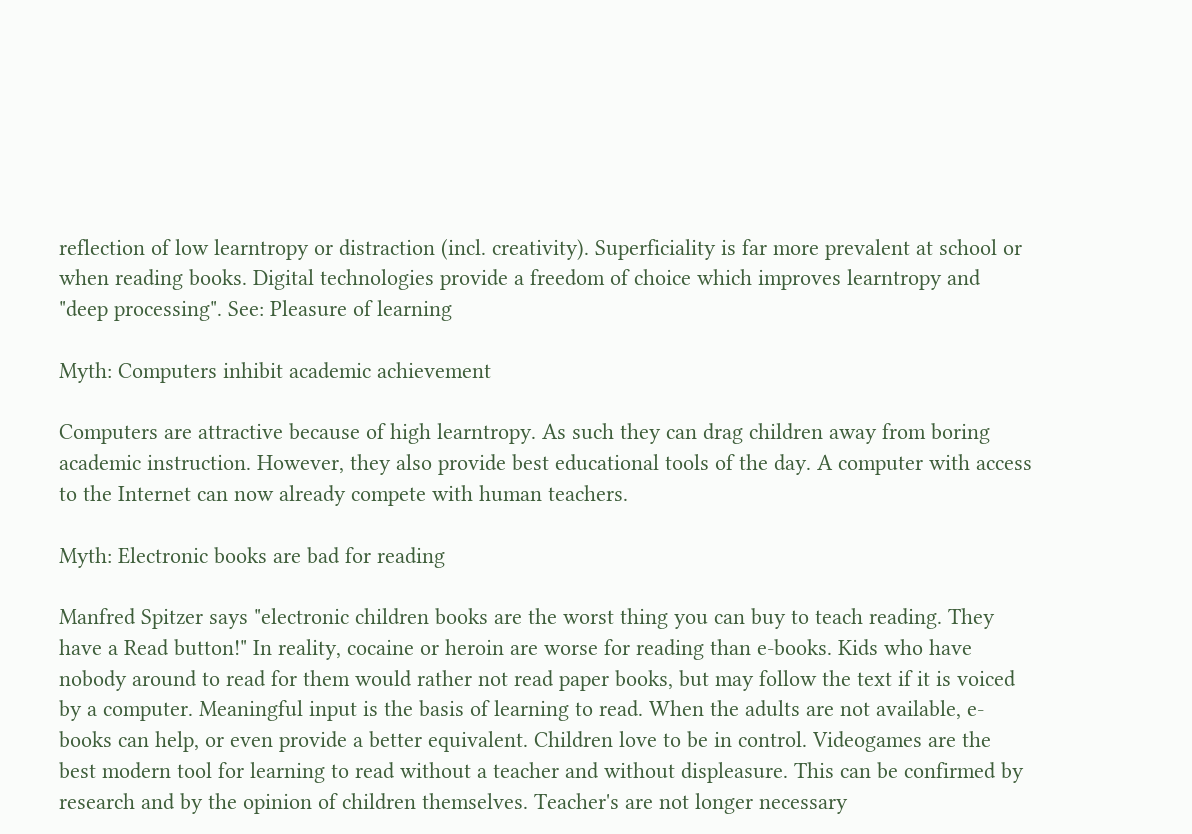reflection of low learntropy or distraction (incl. creativity). Superficiality is far more prevalent at school or when reading books. Digital technologies provide a freedom of choice which improves learntropy and "deep processing". See: Pleasure of learning

Myth: Computers inhibit academic achievement

Computers are attractive because of high learntropy. As such they can drag children away from boring academic instruction. However, they also provide best educational tools of the day. A computer with access to the Internet can now already compete with human teachers.

Myth: Electronic books are bad for reading

Manfred Spitzer says "electronic children books are the worst thing you can buy to teach reading. They have a Read button!" In reality, cocaine or heroin are worse for reading than e-books. Kids who have nobody around to read for them would rather not read paper books, but may follow the text if it is voiced by a computer. Meaningful input is the basis of learning to read. When the adults are not available, e-books can help, or even provide a better equivalent. Children love to be in control. Videogames are the best modern tool for learning to read without a teacher and without displeasure. This can be confirmed by research and by the opinion of children themselves. Teacher's are not longer necessary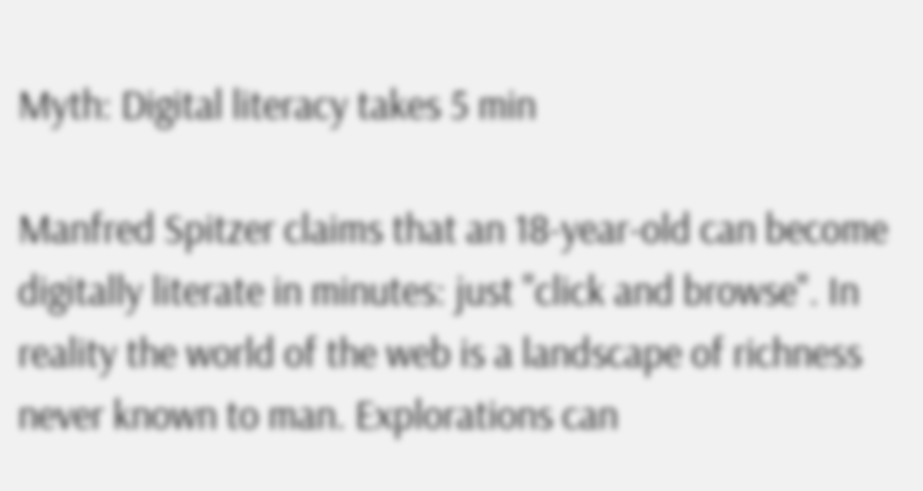Myth: Digital literacy takes 5 min

Manfred Spitzer claims that an 18-year-old can become digitally literate in minutes: just "click and browse". In reality the world of the web is a landscape of richness never known to man. Explorations can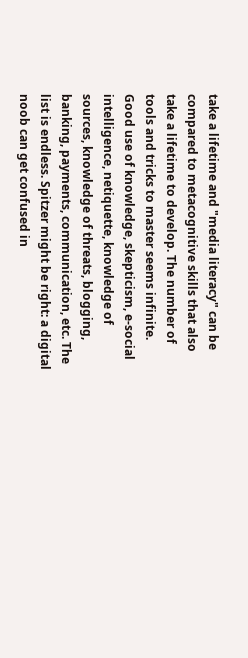take a lifetime and "media literacy" can be compared to metacognitive skills that also take a lifetime to develop. The number of tools and tricks to master seems infinite. Good use of knowledge, skepticism, e-social intelligence, netiquette, knowledge of sources, knowledge of threats, blogging, banking, payments, communication, etc. The list is endless. Spitzer might be right: a digital noob can get confused in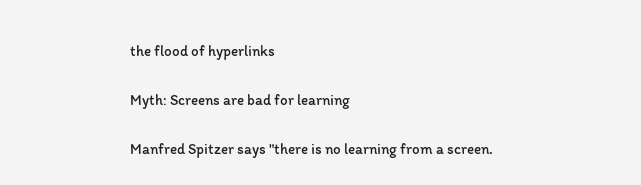the flood of hyperlinks

Myth: Screens are bad for learning

Manfred Spitzer says "there is no learning from a screen.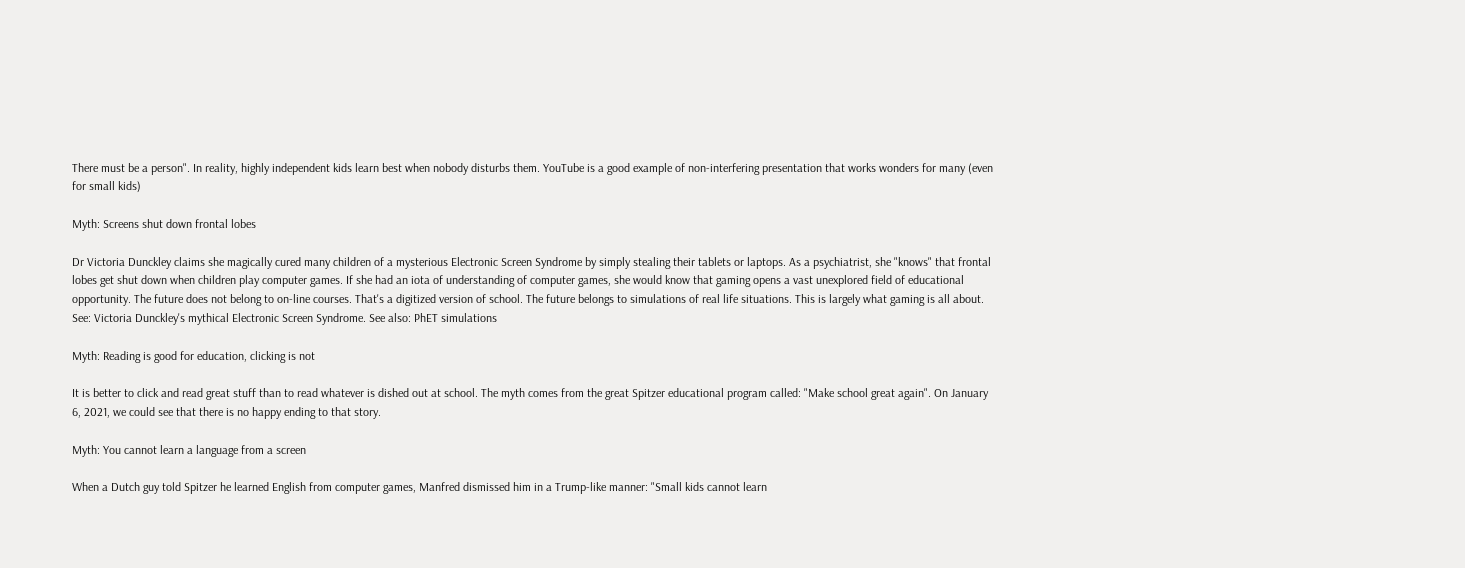There must be a person". In reality, highly independent kids learn best when nobody disturbs them. YouTube is a good example of non-interfering presentation that works wonders for many (even for small kids)

Myth: Screens shut down frontal lobes

Dr Victoria Dunckley claims she magically cured many children of a mysterious Electronic Screen Syndrome by simply stealing their tablets or laptops. As a psychiatrist, she "knows" that frontal lobes get shut down when children play computer games. If she had an iota of understanding of computer games, she would know that gaming opens a vast unexplored field of educational opportunity. The future does not belong to on-line courses. That's a digitized version of school. The future belongs to simulations of real life situations. This is largely what gaming is all about. See: Victoria Dunckley's mythical Electronic Screen Syndrome. See also: PhET simulations

Myth: Reading is good for education, clicking is not

It is better to click and read great stuff than to read whatever is dished out at school. The myth comes from the great Spitzer educational program called: "Make school great again". On January 6, 2021, we could see that there is no happy ending to that story.

Myth: You cannot learn a language from a screen

When a Dutch guy told Spitzer he learned English from computer games, Manfred dismissed him in a Trump-like manner: "Small kids cannot learn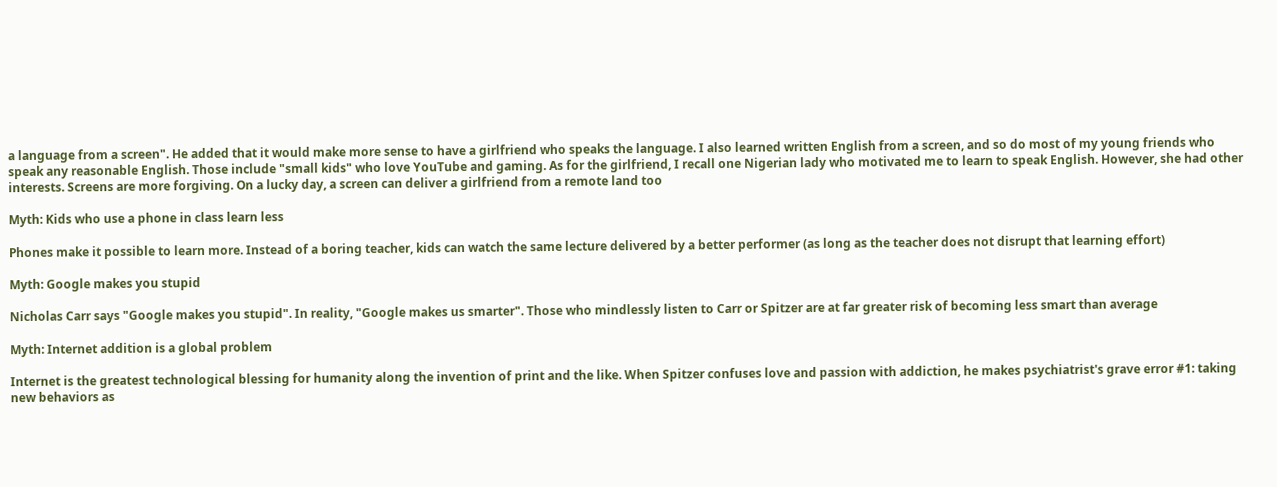a language from a screen". He added that it would make more sense to have a girlfriend who speaks the language. I also learned written English from a screen, and so do most of my young friends who speak any reasonable English. Those include "small kids" who love YouTube and gaming. As for the girlfriend, I recall one Nigerian lady who motivated me to learn to speak English. However, she had other interests. Screens are more forgiving. On a lucky day, a screen can deliver a girlfriend from a remote land too

Myth: Kids who use a phone in class learn less

Phones make it possible to learn more. Instead of a boring teacher, kids can watch the same lecture delivered by a better performer (as long as the teacher does not disrupt that learning effort)

Myth: Google makes you stupid

Nicholas Carr says "Google makes you stupid". In reality, "Google makes us smarter". Those who mindlessly listen to Carr or Spitzer are at far greater risk of becoming less smart than average

Myth: Internet addition is a global problem

Internet is the greatest technological blessing for humanity along the invention of print and the like. When Spitzer confuses love and passion with addiction, he makes psychiatrist's grave error #1: taking new behaviors as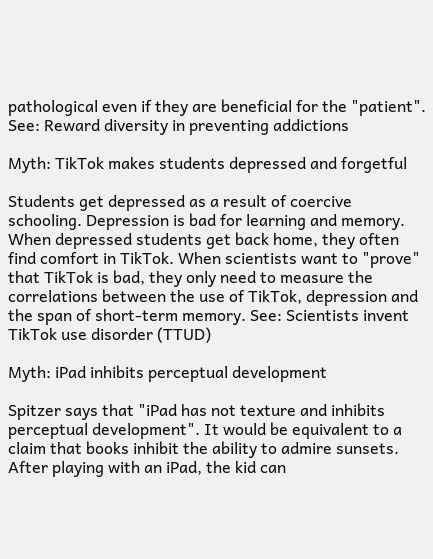pathological even if they are beneficial for the "patient". See: Reward diversity in preventing addictions

Myth: TikTok makes students depressed and forgetful

Students get depressed as a result of coercive schooling. Depression is bad for learning and memory. When depressed students get back home, they often find comfort in TikTok. When scientists want to "prove" that TikTok is bad, they only need to measure the correlations between the use of TikTok, depression and the span of short-term memory. See: Scientists invent TikTok use disorder (TTUD)

Myth: iPad inhibits perceptual development

Spitzer says that "iPad has not texture and inhibits perceptual development". It would be equivalent to a claim that books inhibit the ability to admire sunsets. After playing with an iPad, the kid can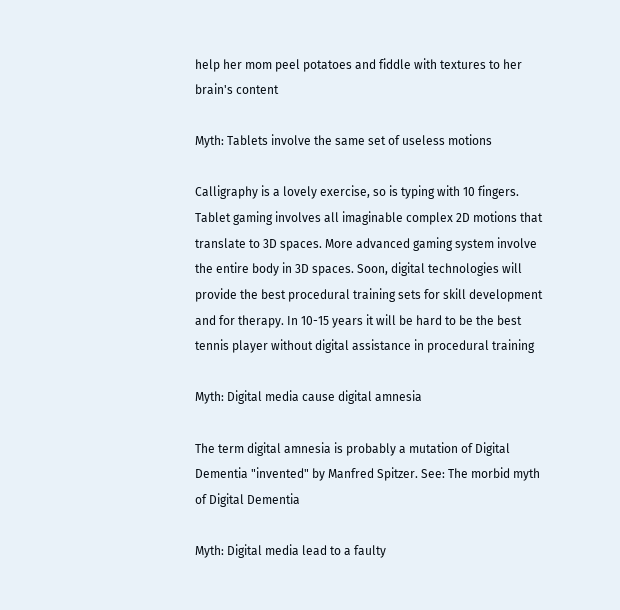help her mom peel potatoes and fiddle with textures to her brain's content

Myth: Tablets involve the same set of useless motions

Calligraphy is a lovely exercise, so is typing with 10 fingers. Tablet gaming involves all imaginable complex 2D motions that translate to 3D spaces. More advanced gaming system involve the entire body in 3D spaces. Soon, digital technologies will provide the best procedural training sets for skill development and for therapy. In 10-15 years it will be hard to be the best tennis player without digital assistance in procedural training

Myth: Digital media cause digital amnesia

The term digital amnesia is probably a mutation of Digital Dementia "invented" by Manfred Spitzer. See: The morbid myth of Digital Dementia

Myth: Digital media lead to a faulty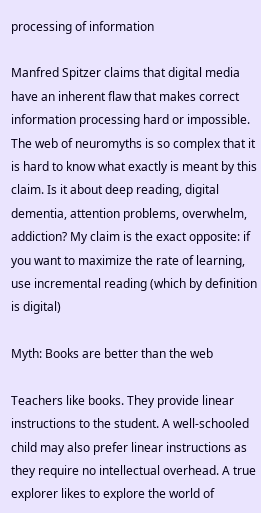processing of information

Manfred Spitzer claims that digital media have an inherent flaw that makes correct information processing hard or impossible. The web of neuromyths is so complex that it is hard to know what exactly is meant by this claim. Is it about deep reading, digital dementia, attention problems, overwhelm, addiction? My claim is the exact opposite: if you want to maximize the rate of learning, use incremental reading (which by definition is digital)

Myth: Books are better than the web

Teachers like books. They provide linear instructions to the student. A well-schooled child may also prefer linear instructions as they require no intellectual overhead. A true explorer likes to explore the world of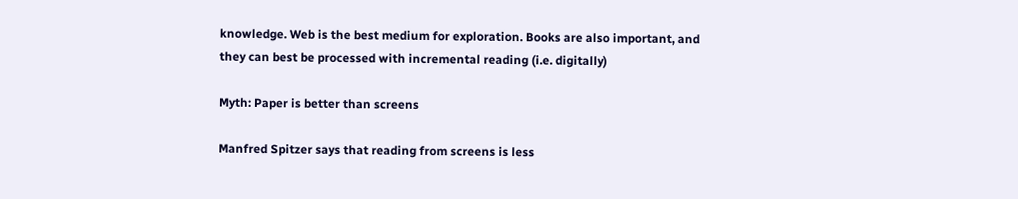knowledge. Web is the best medium for exploration. Books are also important, and they can best be processed with incremental reading (i.e. digitally)

Myth: Paper is better than screens

Manfred Spitzer says that reading from screens is less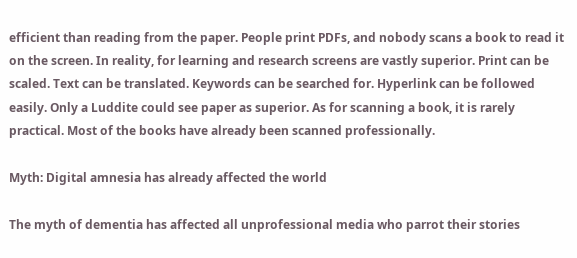efficient than reading from the paper. People print PDFs, and nobody scans a book to read it on the screen. In reality, for learning and research screens are vastly superior. Print can be scaled. Text can be translated. Keywords can be searched for. Hyperlink can be followed easily. Only a Luddite could see paper as superior. As for scanning a book, it is rarely practical. Most of the books have already been scanned professionally.

Myth: Digital amnesia has already affected the world

The myth of dementia has affected all unprofessional media who parrot their stories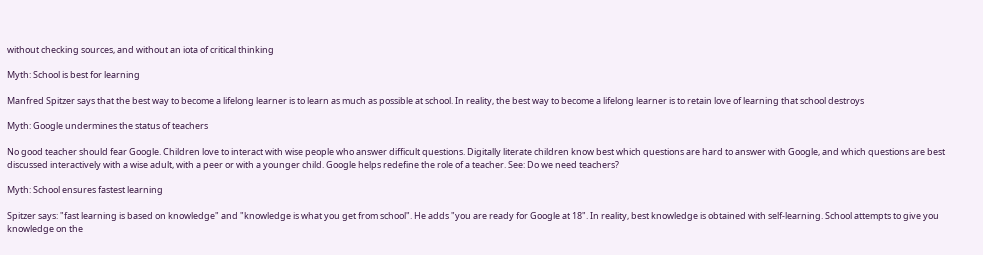without checking sources, and without an iota of critical thinking

Myth: School is best for learning

Manfred Spitzer says that the best way to become a lifelong learner is to learn as much as possible at school. In reality, the best way to become a lifelong learner is to retain love of learning that school destroys

Myth: Google undermines the status of teachers

No good teacher should fear Google. Children love to interact with wise people who answer difficult questions. Digitally literate children know best which questions are hard to answer with Google, and which questions are best discussed interactively with a wise adult, with a peer or with a younger child. Google helps redefine the role of a teacher. See: Do we need teachers?

Myth: School ensures fastest learning

Spitzer says: "fast learning is based on knowledge" and "knowledge is what you get from school". He adds "you are ready for Google at 18". In reality, best knowledge is obtained with self-learning. School attempts to give you knowledge on the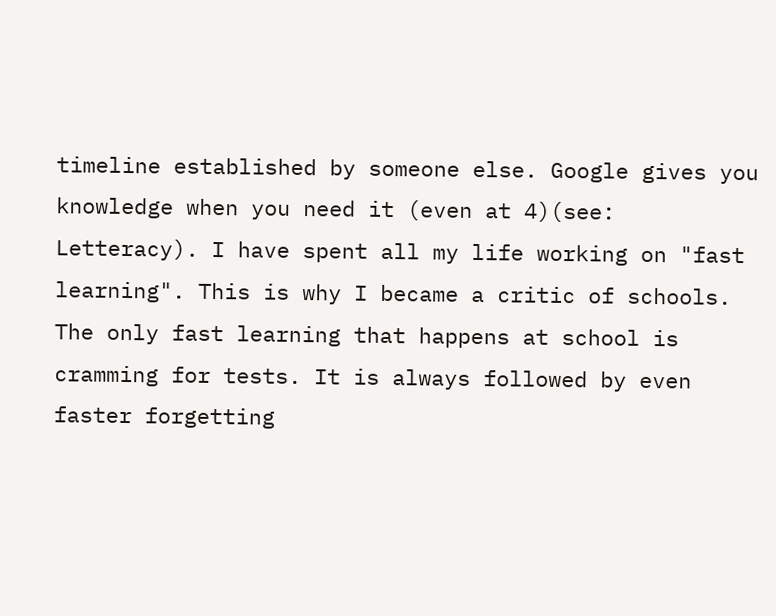timeline established by someone else. Google gives you knowledge when you need it (even at 4)(see: Letteracy). I have spent all my life working on "fast learning". This is why I became a critic of schools. The only fast learning that happens at school is cramming for tests. It is always followed by even faster forgetting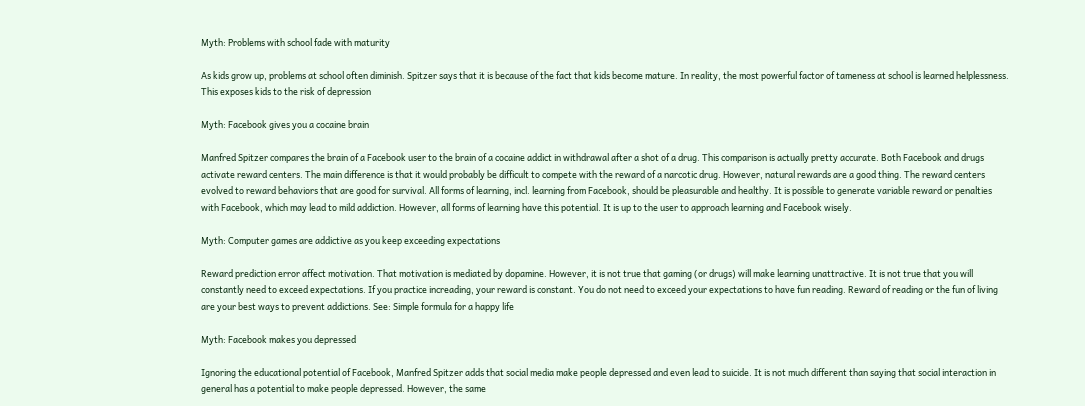Myth: Problems with school fade with maturity

As kids grow up, problems at school often diminish. Spitzer says that it is because of the fact that kids become mature. In reality, the most powerful factor of tameness at school is learned helplessness. This exposes kids to the risk of depression

Myth: Facebook gives you a cocaine brain

Manfred Spitzer compares the brain of a Facebook user to the brain of a cocaine addict in withdrawal after a shot of a drug. This comparison is actually pretty accurate. Both Facebook and drugs activate reward centers. The main difference is that it would probably be difficult to compete with the reward of a narcotic drug. However, natural rewards are a good thing. The reward centers evolved to reward behaviors that are good for survival. All forms of learning, incl. learning from Facebook, should be pleasurable and healthy. It is possible to generate variable reward or penalties with Facebook, which may lead to mild addiction. However, all forms of learning have this potential. It is up to the user to approach learning and Facebook wisely.

Myth: Computer games are addictive as you keep exceeding expectations

Reward prediction error affect motivation. That motivation is mediated by dopamine. However, it is not true that gaming (or drugs) will make learning unattractive. It is not true that you will constantly need to exceed expectations. If you practice increading, your reward is constant. You do not need to exceed your expectations to have fun reading. Reward of reading or the fun of living are your best ways to prevent addictions. See: Simple formula for a happy life

Myth: Facebook makes you depressed

Ignoring the educational potential of Facebook, Manfred Spitzer adds that social media make people depressed and even lead to suicide. It is not much different than saying that social interaction in general has a potential to make people depressed. However, the same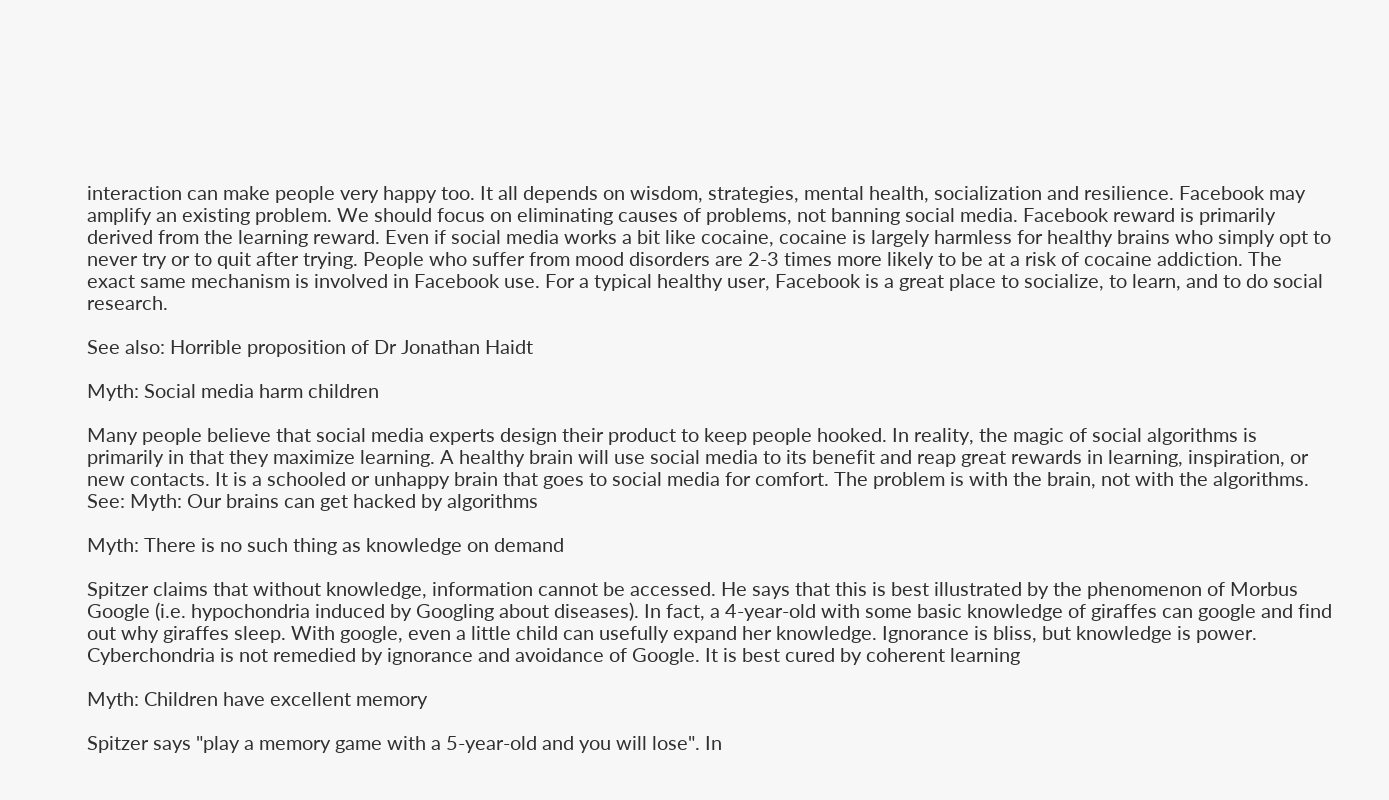interaction can make people very happy too. It all depends on wisdom, strategies, mental health, socialization and resilience. Facebook may amplify an existing problem. We should focus on eliminating causes of problems, not banning social media. Facebook reward is primarily derived from the learning reward. Even if social media works a bit like cocaine, cocaine is largely harmless for healthy brains who simply opt to never try or to quit after trying. People who suffer from mood disorders are 2-3 times more likely to be at a risk of cocaine addiction. The exact same mechanism is involved in Facebook use. For a typical healthy user, Facebook is a great place to socialize, to learn, and to do social research.

See also: Horrible proposition of Dr Jonathan Haidt

Myth: Social media harm children

Many people believe that social media experts design their product to keep people hooked. In reality, the magic of social algorithms is primarily in that they maximize learning. A healthy brain will use social media to its benefit and reap great rewards in learning, inspiration, or new contacts. It is a schooled or unhappy brain that goes to social media for comfort. The problem is with the brain, not with the algorithms. See: Myth: Our brains can get hacked by algorithms

Myth: There is no such thing as knowledge on demand

Spitzer claims that without knowledge, information cannot be accessed. He says that this is best illustrated by the phenomenon of Morbus Google (i.e. hypochondria induced by Googling about diseases). In fact, a 4-year-old with some basic knowledge of giraffes can google and find out why giraffes sleep. With google, even a little child can usefully expand her knowledge. Ignorance is bliss, but knowledge is power. Cyberchondria is not remedied by ignorance and avoidance of Google. It is best cured by coherent learning

Myth: Children have excellent memory

Spitzer says "play a memory game with a 5-year-old and you will lose". In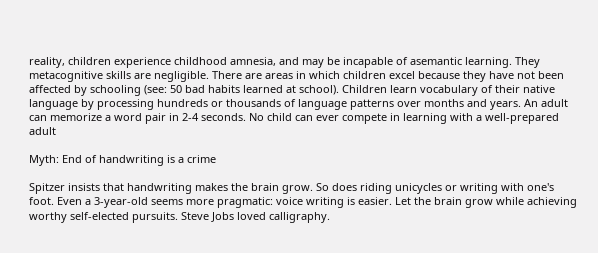reality, children experience childhood amnesia, and may be incapable of asemantic learning. They metacognitive skills are negligible. There are areas in which children excel because they have not been affected by schooling (see: 50 bad habits learned at school). Children learn vocabulary of their native language by processing hundreds or thousands of language patterns over months and years. An adult can memorize a word pair in 2-4 seconds. No child can ever compete in learning with a well-prepared adult

Myth: End of handwriting is a crime

Spitzer insists that handwriting makes the brain grow. So does riding unicycles or writing with one's foot. Even a 3-year-old seems more pragmatic: voice writing is easier. Let the brain grow while achieving worthy self-elected pursuits. Steve Jobs loved calligraphy.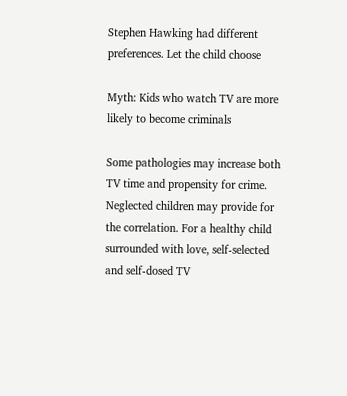Stephen Hawking had different preferences. Let the child choose

Myth: Kids who watch TV are more likely to become criminals

Some pathologies may increase both TV time and propensity for crime. Neglected children may provide for the correlation. For a healthy child surrounded with love, self-selected and self-dosed TV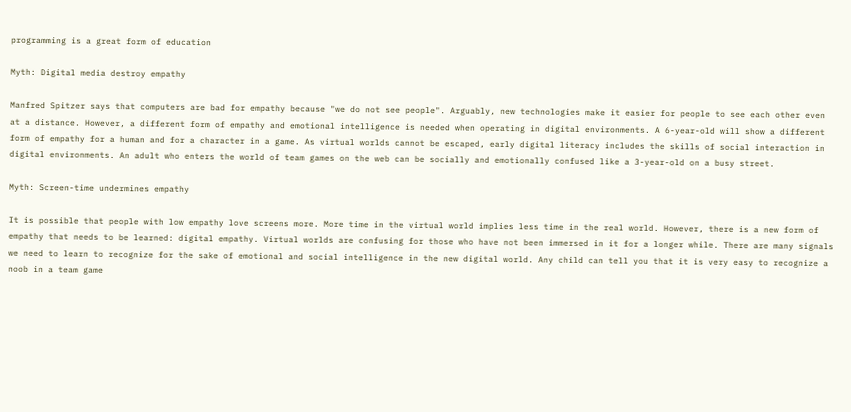programming is a great form of education

Myth: Digital media destroy empathy

Manfred Spitzer says that computers are bad for empathy because "we do not see people". Arguably, new technologies make it easier for people to see each other even at a distance. However, a different form of empathy and emotional intelligence is needed when operating in digital environments. A 6-year-old will show a different form of empathy for a human and for a character in a game. As virtual worlds cannot be escaped, early digital literacy includes the skills of social interaction in digital environments. An adult who enters the world of team games on the web can be socially and emotionally confused like a 3-year-old on a busy street.

Myth: Screen-time undermines empathy

It is possible that people with low empathy love screens more. More time in the virtual world implies less time in the real world. However, there is a new form of empathy that needs to be learned: digital empathy. Virtual worlds are confusing for those who have not been immersed in it for a longer while. There are many signals we need to learn to recognize for the sake of emotional and social intelligence in the new digital world. Any child can tell you that it is very easy to recognize a noob in a team game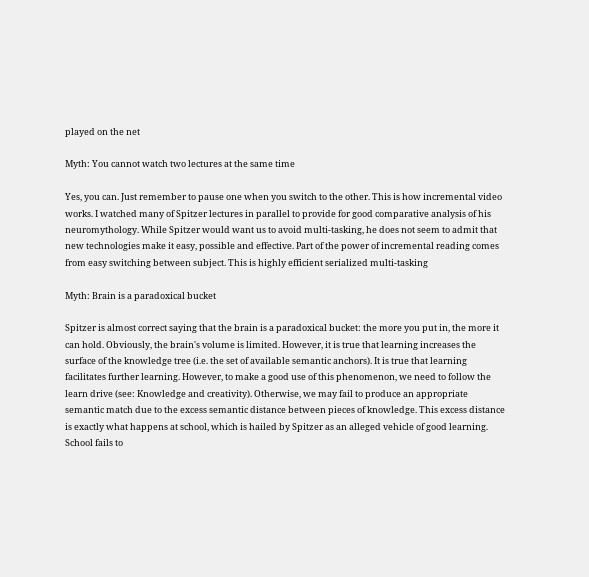played on the net

Myth: You cannot watch two lectures at the same time

Yes, you can. Just remember to pause one when you switch to the other. This is how incremental video works. I watched many of Spitzer lectures in parallel to provide for good comparative analysis of his neuromythology. While Spitzer would want us to avoid multi-tasking, he does not seem to admit that new technologies make it easy, possible and effective. Part of the power of incremental reading comes from easy switching between subject. This is highly efficient serialized multi-tasking

Myth: Brain is a paradoxical bucket

Spitzer is almost correct saying that the brain is a paradoxical bucket: the more you put in, the more it can hold. Obviously, the brain's volume is limited. However, it is true that learning increases the surface of the knowledge tree (i.e. the set of available semantic anchors). It is true that learning facilitates further learning. However, to make a good use of this phenomenon, we need to follow the learn drive (see: Knowledge and creativity). Otherwise, we may fail to produce an appropriate semantic match due to the excess semantic distance between pieces of knowledge. This excess distance is exactly what happens at school, which is hailed by Spitzer as an alleged vehicle of good learning. School fails to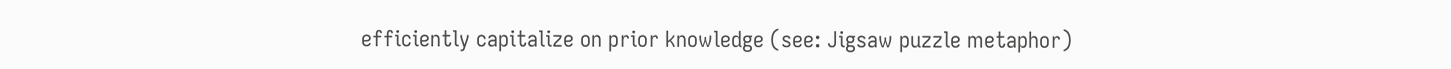efficiently capitalize on prior knowledge (see: Jigsaw puzzle metaphor)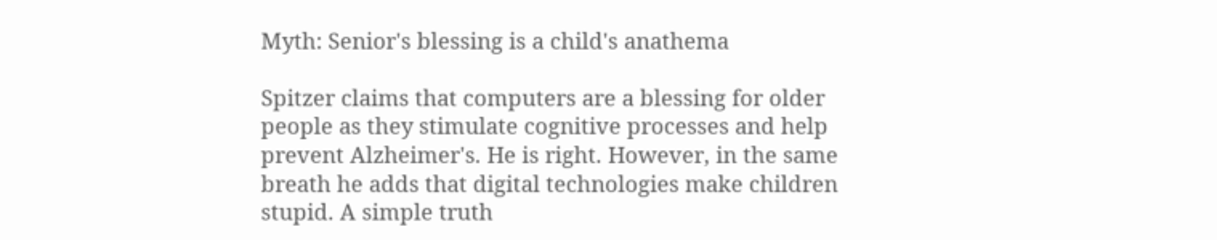Myth: Senior's blessing is a child's anathema

Spitzer claims that computers are a blessing for older people as they stimulate cognitive processes and help prevent Alzheimer's. He is right. However, in the same breath he adds that digital technologies make children stupid. A simple truth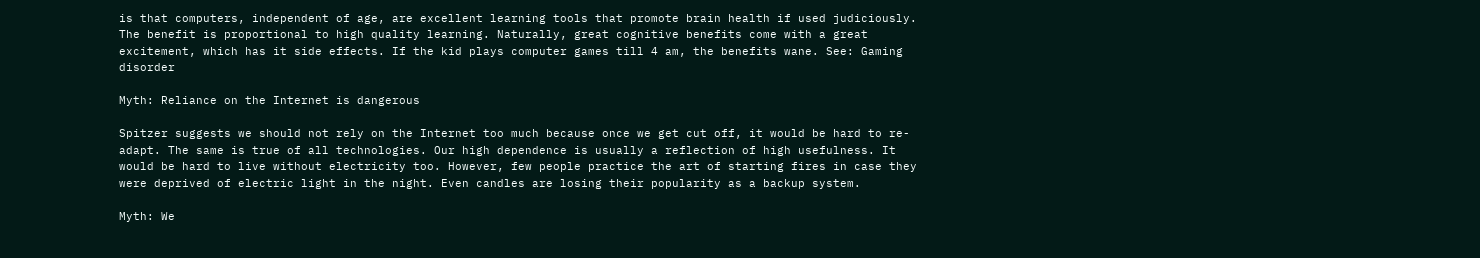is that computers, independent of age, are excellent learning tools that promote brain health if used judiciously. The benefit is proportional to high quality learning. Naturally, great cognitive benefits come with a great excitement, which has it side effects. If the kid plays computer games till 4 am, the benefits wane. See: Gaming disorder

Myth: Reliance on the Internet is dangerous

Spitzer suggests we should not rely on the Internet too much because once we get cut off, it would be hard to re-adapt. The same is true of all technologies. Our high dependence is usually a reflection of high usefulness. It would be hard to live without electricity too. However, few people practice the art of starting fires in case they were deprived of electric light in the night. Even candles are losing their popularity as a backup system.

Myth: We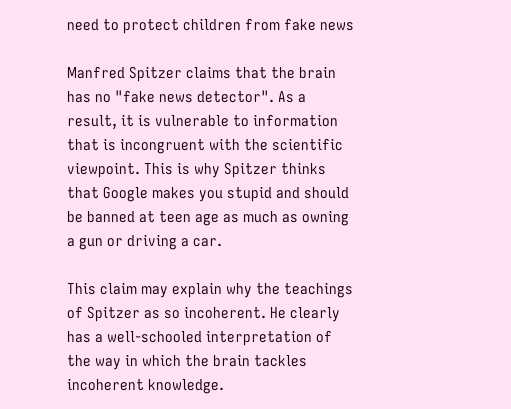need to protect children from fake news

Manfred Spitzer claims that the brain has no "fake news detector". As a result, it is vulnerable to information that is incongruent with the scientific viewpoint. This is why Spitzer thinks that Google makes you stupid and should be banned at teen age as much as owning a gun or driving a car.

This claim may explain why the teachings of Spitzer as so incoherent. He clearly has a well-schooled interpretation of the way in which the brain tackles incoherent knowledge.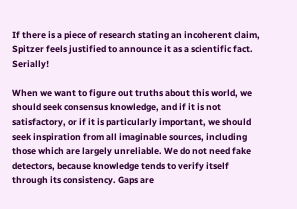If there is a piece of research stating an incoherent claim, Spitzer feels justified to announce it as a scientific fact. Serially!

When we want to figure out truths about this world, we should seek consensus knowledge, and if it is not satisfactory, or if it is particularly important, we should seek inspiration from all imaginable sources, including those which are largely unreliable. We do not need fake detectors, because knowledge tends to verify itself through its consistency. Gaps are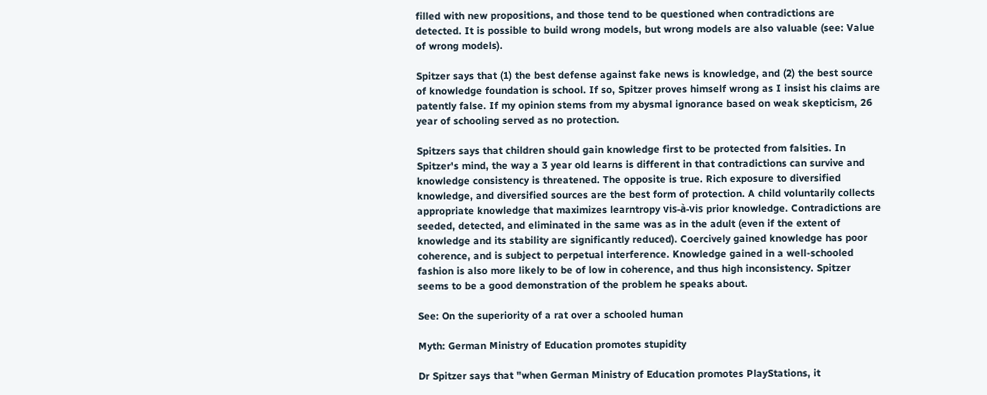filled with new propositions, and those tend to be questioned when contradictions are detected. It is possible to build wrong models, but wrong models are also valuable (see: Value of wrong models).

Spitzer says that (1) the best defense against fake news is knowledge, and (2) the best source of knowledge foundation is school. If so, Spitzer proves himself wrong as I insist his claims are patently false. If my opinion stems from my abysmal ignorance based on weak skepticism, 26 year of schooling served as no protection.

Spitzers says that children should gain knowledge first to be protected from falsities. In Spitzer's mind, the way a 3 year old learns is different in that contradictions can survive and knowledge consistency is threatened. The opposite is true. Rich exposure to diversified knowledge, and diversified sources are the best form of protection. A child voluntarily collects appropriate knowledge that maximizes learntropy vis-à-vis prior knowledge. Contradictions are seeded, detected, and eliminated in the same was as in the adult (even if the extent of knowledge and its stability are significantly reduced). Coercively gained knowledge has poor coherence, and is subject to perpetual interference. Knowledge gained in a well-schooled fashion is also more likely to be of low in coherence, and thus high inconsistency. Spitzer seems to be a good demonstration of the problem he speaks about.

See: On the superiority of a rat over a schooled human

Myth: German Ministry of Education promotes stupidity

Dr Spitzer says that "when German Ministry of Education promotes PlayStations, it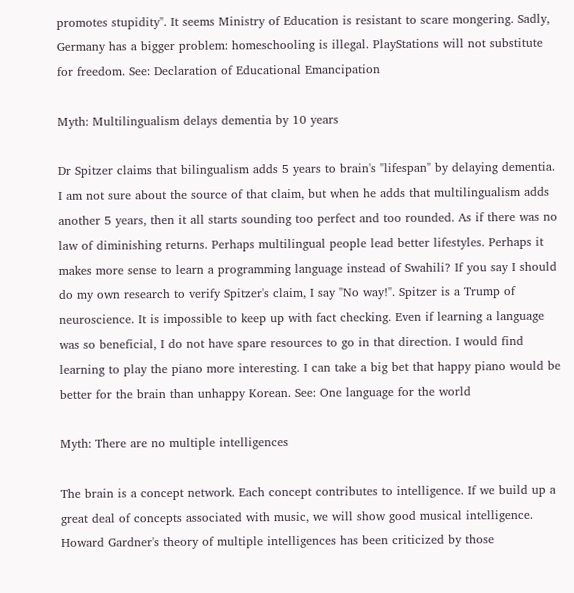promotes stupidity". It seems Ministry of Education is resistant to scare mongering. Sadly, Germany has a bigger problem: homeschooling is illegal. PlayStations will not substitute for freedom. See: Declaration of Educational Emancipation

Myth: Multilingualism delays dementia by 10 years

Dr Spitzer claims that bilingualism adds 5 years to brain's "lifespan" by delaying dementia. I am not sure about the source of that claim, but when he adds that multilingualism adds another 5 years, then it all starts sounding too perfect and too rounded. As if there was no law of diminishing returns. Perhaps multilingual people lead better lifestyles. Perhaps it makes more sense to learn a programming language instead of Swahili? If you say I should do my own research to verify Spitzer's claim, I say "No way!". Spitzer is a Trump of neuroscience. It is impossible to keep up with fact checking. Even if learning a language was so beneficial, I do not have spare resources to go in that direction. I would find learning to play the piano more interesting. I can take a big bet that happy piano would be better for the brain than unhappy Korean. See: One language for the world

Myth: There are no multiple intelligences

The brain is a concept network. Each concept contributes to intelligence. If we build up a great deal of concepts associated with music, we will show good musical intelligence. Howard Gardner's theory of multiple intelligences has been criticized by those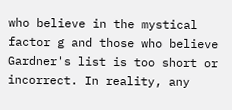who believe in the mystical factor g and those who believe Gardner's list is too short or incorrect. In reality, any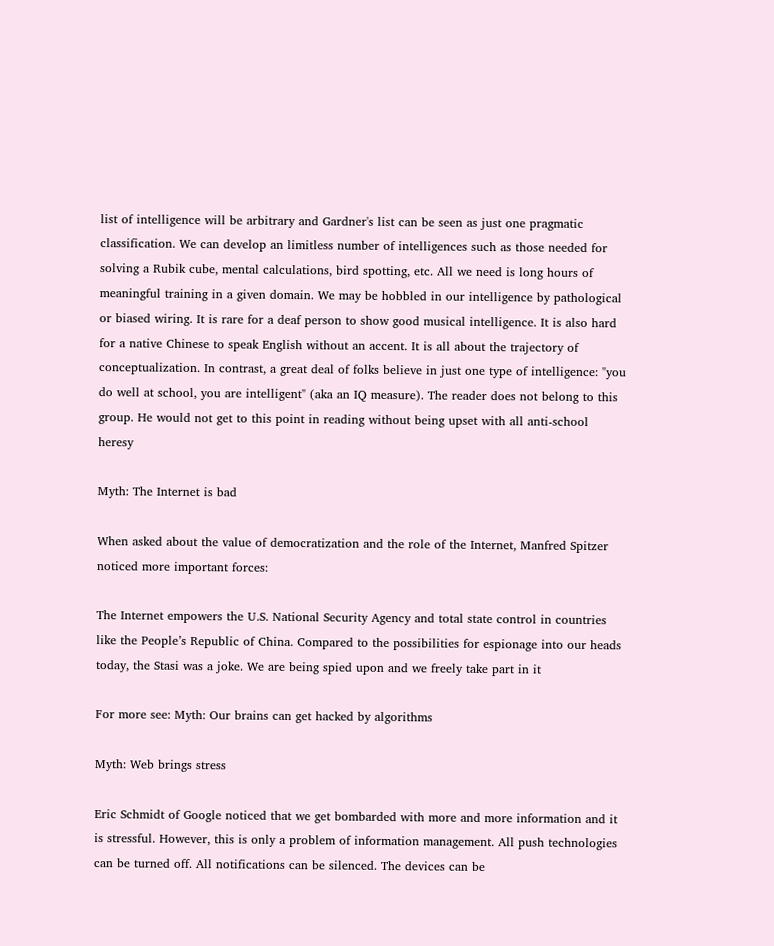list of intelligence will be arbitrary and Gardner's list can be seen as just one pragmatic classification. We can develop an limitless number of intelligences such as those needed for solving a Rubik cube, mental calculations, bird spotting, etc. All we need is long hours of meaningful training in a given domain. We may be hobbled in our intelligence by pathological or biased wiring. It is rare for a deaf person to show good musical intelligence. It is also hard for a native Chinese to speak English without an accent. It is all about the trajectory of conceptualization. In contrast, a great deal of folks believe in just one type of intelligence: "you do well at school, you are intelligent" (aka an IQ measure). The reader does not belong to this group. He would not get to this point in reading without being upset with all anti-school heresy

Myth: The Internet is bad

When asked about the value of democratization and the role of the Internet, Manfred Spitzer noticed more important forces:

The Internet empowers the U.S. National Security Agency and total state control in countries like the People’s Republic of China. Compared to the possibilities for espionage into our heads today, the Stasi was a joke. We are being spied upon and we freely take part in it

For more see: Myth: Our brains can get hacked by algorithms

Myth: Web brings stress

Eric Schmidt of Google noticed that we get bombarded with more and more information and it is stressful. However, this is only a problem of information management. All push technologies can be turned off. All notifications can be silenced. The devices can be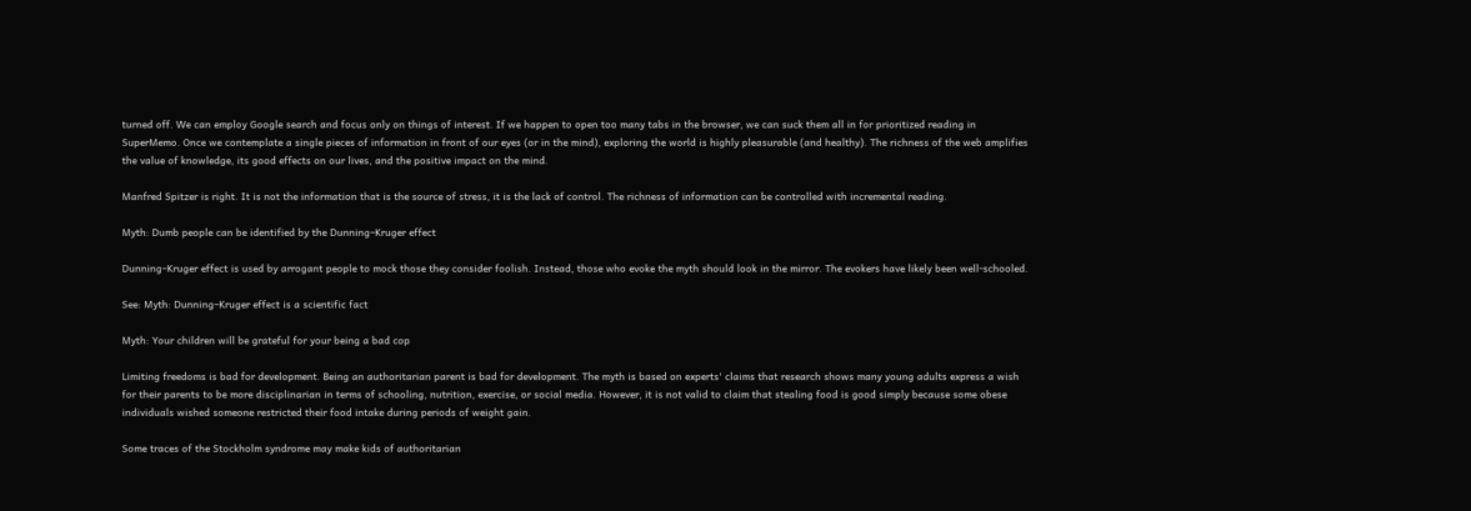turned off. We can employ Google search and focus only on things of interest. If we happen to open too many tabs in the browser, we can suck them all in for prioritized reading in SuperMemo. Once we contemplate a single pieces of information in front of our eyes (or in the mind), exploring the world is highly pleasurable (and healthy). The richness of the web amplifies the value of knowledge, its good effects on our lives, and the positive impact on the mind.

Manfred Spitzer is right. It is not the information that is the source of stress, it is the lack of control. The richness of information can be controlled with incremental reading.

Myth: Dumb people can be identified by the Dunning–Kruger effect

Dunning–Kruger effect is used by arrogant people to mock those they consider foolish. Instead, those who evoke the myth should look in the mirror. The evokers have likely been well-schooled.

See: Myth: Dunning–Kruger effect is a scientific fact

Myth: Your children will be grateful for your being a bad cop

Limiting freedoms is bad for development. Being an authoritarian parent is bad for development. The myth is based on experts' claims that research shows many young adults express a wish for their parents to be more disciplinarian in terms of schooling, nutrition, exercise, or social media. However, it is not valid to claim that stealing food is good simply because some obese individuals wished someone restricted their food intake during periods of weight gain.

Some traces of the Stockholm syndrome may make kids of authoritarian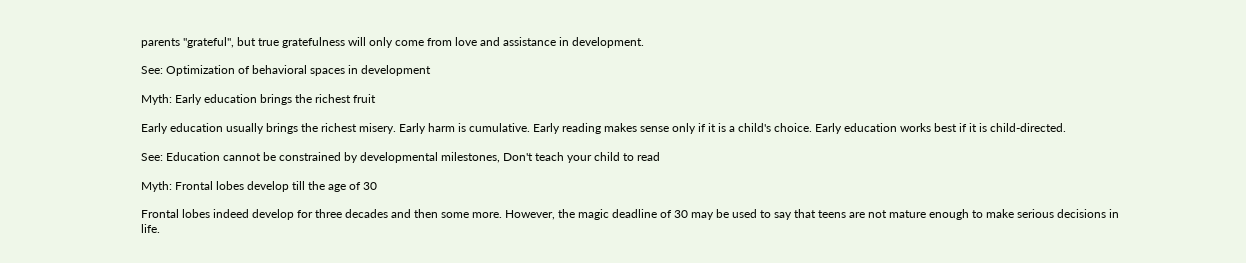parents "grateful", but true gratefulness will only come from love and assistance in development.

See: Optimization of behavioral spaces in development

Myth: Early education brings the richest fruit

Early education usually brings the richest misery. Early harm is cumulative. Early reading makes sense only if it is a child's choice. Early education works best if it is child-directed.

See: Education cannot be constrained by developmental milestones, Don't teach your child to read

Myth: Frontal lobes develop till the age of 30

Frontal lobes indeed develop for three decades and then some more. However, the magic deadline of 30 may be used to say that teens are not mature enough to make serious decisions in life.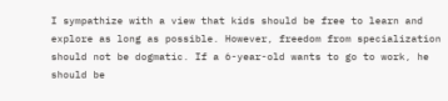I sympathize with a view that kids should be free to learn and explore as long as possible. However, freedom from specialization should not be dogmatic. If a 6-year-old wants to go to work, he should be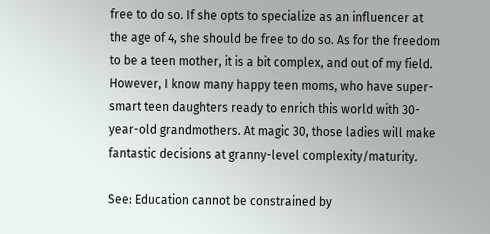free to do so. If she opts to specialize as an influencer at the age of 4, she should be free to do so. As for the freedom to be a teen mother, it is a bit complex, and out of my field. However, I know many happy teen moms, who have super-smart teen daughters ready to enrich this world with 30-year-old grandmothers. At magic 30, those ladies will make fantastic decisions at granny-level complexity/maturity.

See: Education cannot be constrained by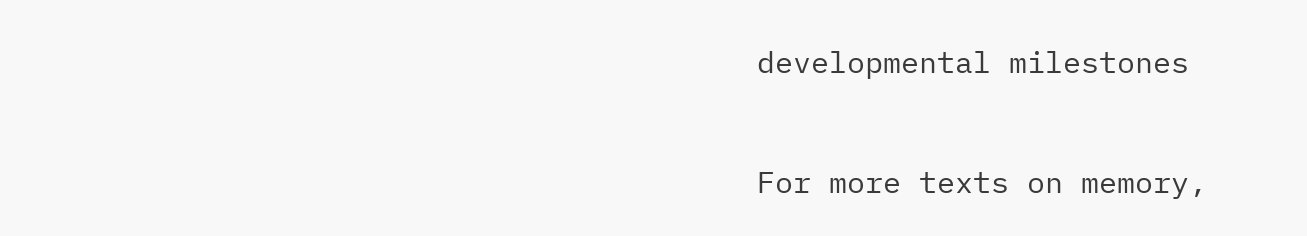developmental milestones

For more texts on memory,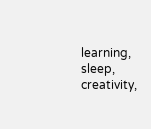learning, sleep, creativity,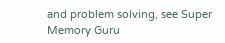and problem solving, see Super Memory Guru